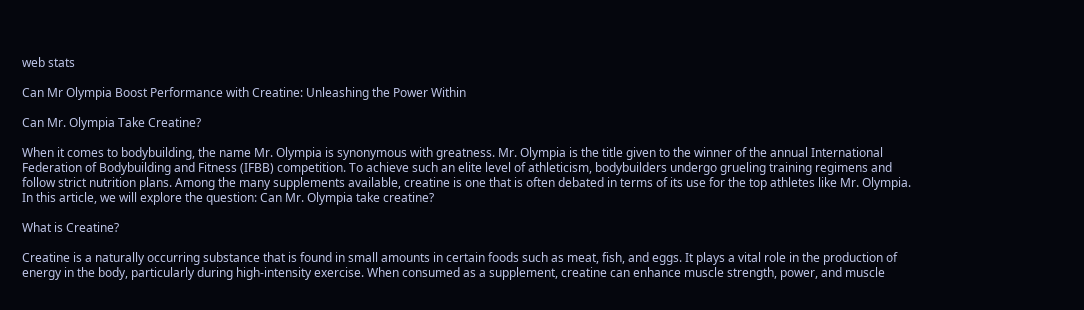web stats

Can Mr Olympia Boost Performance with Creatine: Unleashing the Power Within

Can Mr. Olympia Take Creatine?

When it comes to bodybuilding, the name Mr. Olympia is synonymous with greatness. Mr. Olympia is the title given to the winner of the annual International Federation of Bodybuilding and Fitness (IFBB) competition. To achieve such an elite level of athleticism, bodybuilders undergo grueling training regimens and follow strict nutrition plans. Among the many supplements available, creatine is one that is often debated in terms of its use for the top athletes like Mr. Olympia. In this article, we will explore the question: Can Mr. Olympia take creatine?

What is Creatine?

Creatine is a naturally occurring substance that is found in small amounts in certain foods such as meat, fish, and eggs. It plays a vital role in the production of energy in the body, particularly during high-intensity exercise. When consumed as a supplement, creatine can enhance muscle strength, power, and muscle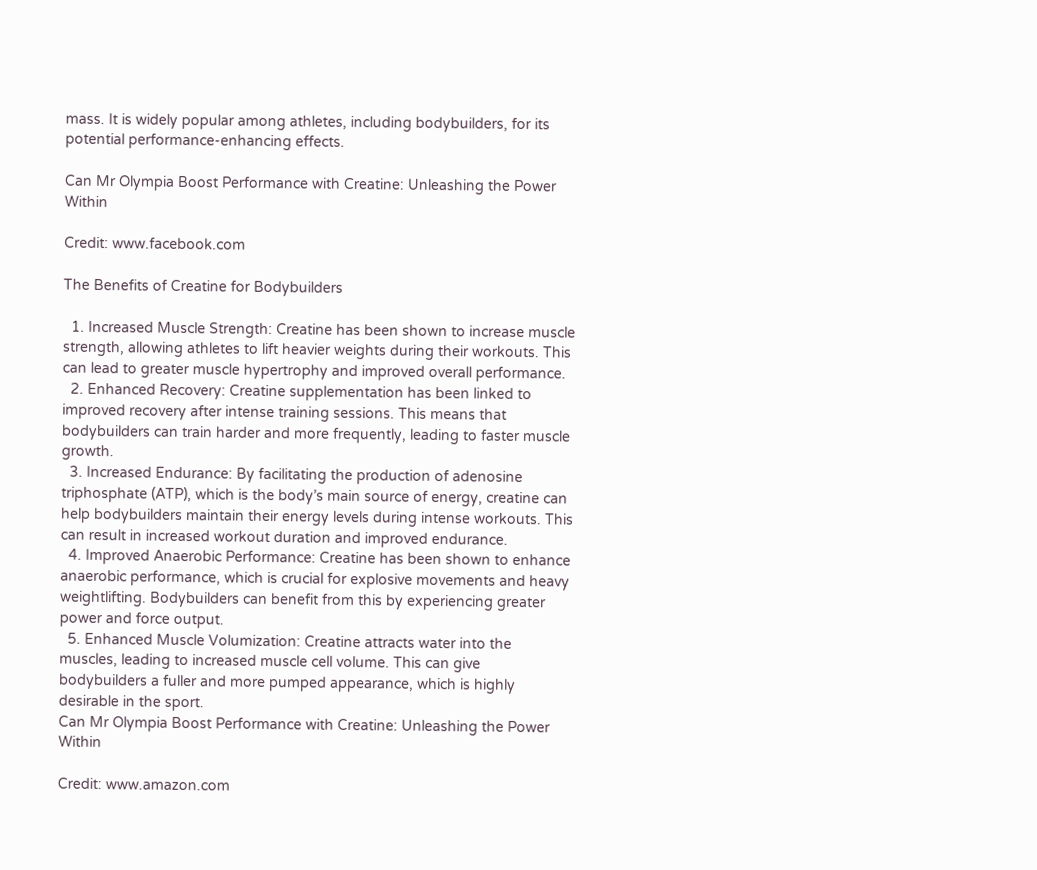mass. It is widely popular among athletes, including bodybuilders, for its potential performance-enhancing effects.

Can Mr Olympia Boost Performance with Creatine: Unleashing the Power Within

Credit: www.facebook.com

The Benefits of Creatine for Bodybuilders

  1. Increased Muscle Strength: Creatine has been shown to increase muscle strength, allowing athletes to lift heavier weights during their workouts. This can lead to greater muscle hypertrophy and improved overall performance.
  2. Enhanced Recovery: Creatine supplementation has been linked to improved recovery after intense training sessions. This means that bodybuilders can train harder and more frequently, leading to faster muscle growth.
  3. Increased Endurance: By facilitating the production of adenosine triphosphate (ATP), which is the body’s main source of energy, creatine can help bodybuilders maintain their energy levels during intense workouts. This can result in increased workout duration and improved endurance.
  4. Improved Anaerobic Performance: Creatine has been shown to enhance anaerobic performance, which is crucial for explosive movements and heavy weightlifting. Bodybuilders can benefit from this by experiencing greater power and force output.
  5. Enhanced Muscle Volumization: Creatine attracts water into the muscles, leading to increased muscle cell volume. This can give bodybuilders a fuller and more pumped appearance, which is highly desirable in the sport.
Can Mr Olympia Boost Performance with Creatine: Unleashing the Power Within

Credit: www.amazon.com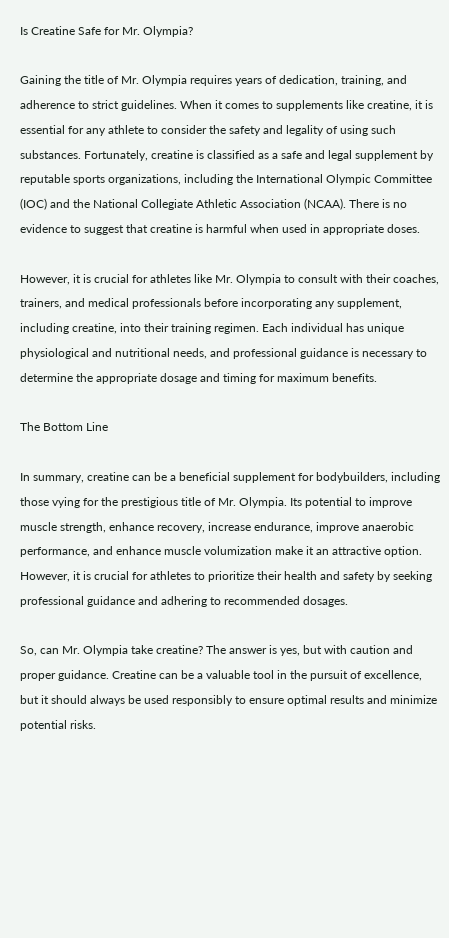Is Creatine Safe for Mr. Olympia?

Gaining the title of Mr. Olympia requires years of dedication, training, and adherence to strict guidelines. When it comes to supplements like creatine, it is essential for any athlete to consider the safety and legality of using such substances. Fortunately, creatine is classified as a safe and legal supplement by reputable sports organizations, including the International Olympic Committee (IOC) and the National Collegiate Athletic Association (NCAA). There is no evidence to suggest that creatine is harmful when used in appropriate doses.

However, it is crucial for athletes like Mr. Olympia to consult with their coaches, trainers, and medical professionals before incorporating any supplement, including creatine, into their training regimen. Each individual has unique physiological and nutritional needs, and professional guidance is necessary to determine the appropriate dosage and timing for maximum benefits.

The Bottom Line

In summary, creatine can be a beneficial supplement for bodybuilders, including those vying for the prestigious title of Mr. Olympia. Its potential to improve muscle strength, enhance recovery, increase endurance, improve anaerobic performance, and enhance muscle volumization make it an attractive option. However, it is crucial for athletes to prioritize their health and safety by seeking professional guidance and adhering to recommended dosages.

So, can Mr. Olympia take creatine? The answer is yes, but with caution and proper guidance. Creatine can be a valuable tool in the pursuit of excellence, but it should always be used responsibly to ensure optimal results and minimize potential risks.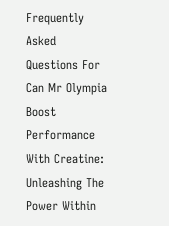Frequently Asked Questions For Can Mr Olympia Boost Performance With Creatine: Unleashing The Power Within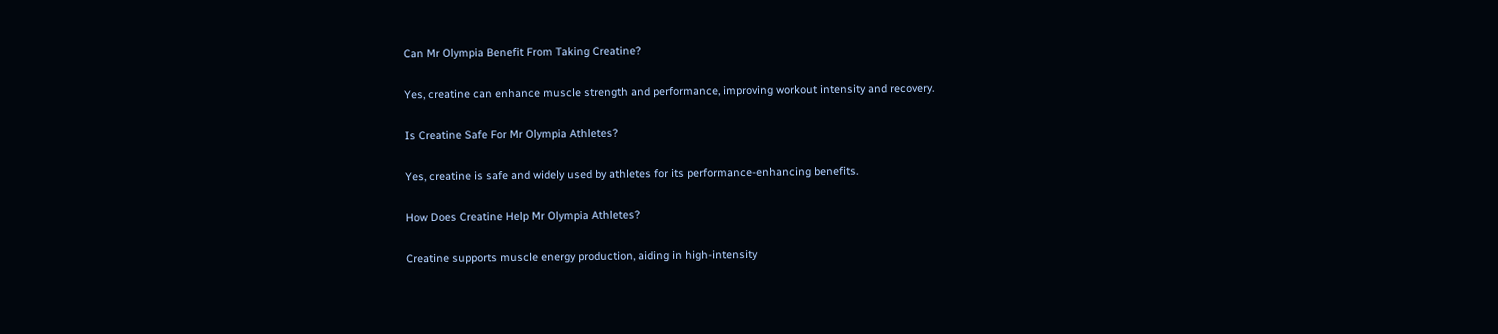Can Mr Olympia Benefit From Taking Creatine?

Yes, creatine can enhance muscle strength and performance, improving workout intensity and recovery.

Is Creatine Safe For Mr Olympia Athletes?

Yes, creatine is safe and widely used by athletes for its performance-enhancing benefits.

How Does Creatine Help Mr Olympia Athletes?

Creatine supports muscle energy production, aiding in high-intensity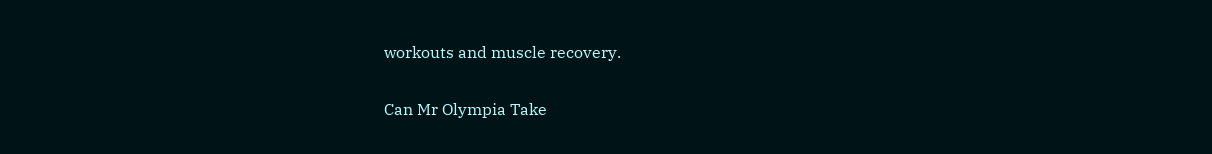workouts and muscle recovery.

Can Mr Olympia Take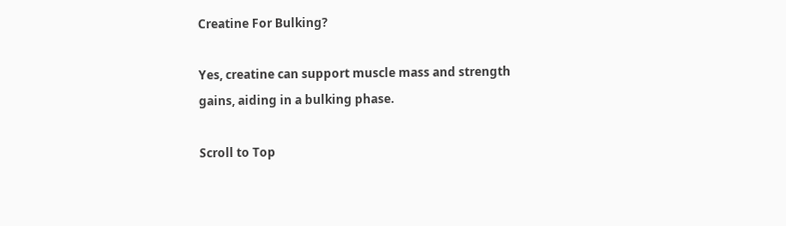Creatine For Bulking?

Yes, creatine can support muscle mass and strength gains, aiding in a bulking phase.

Scroll to Top